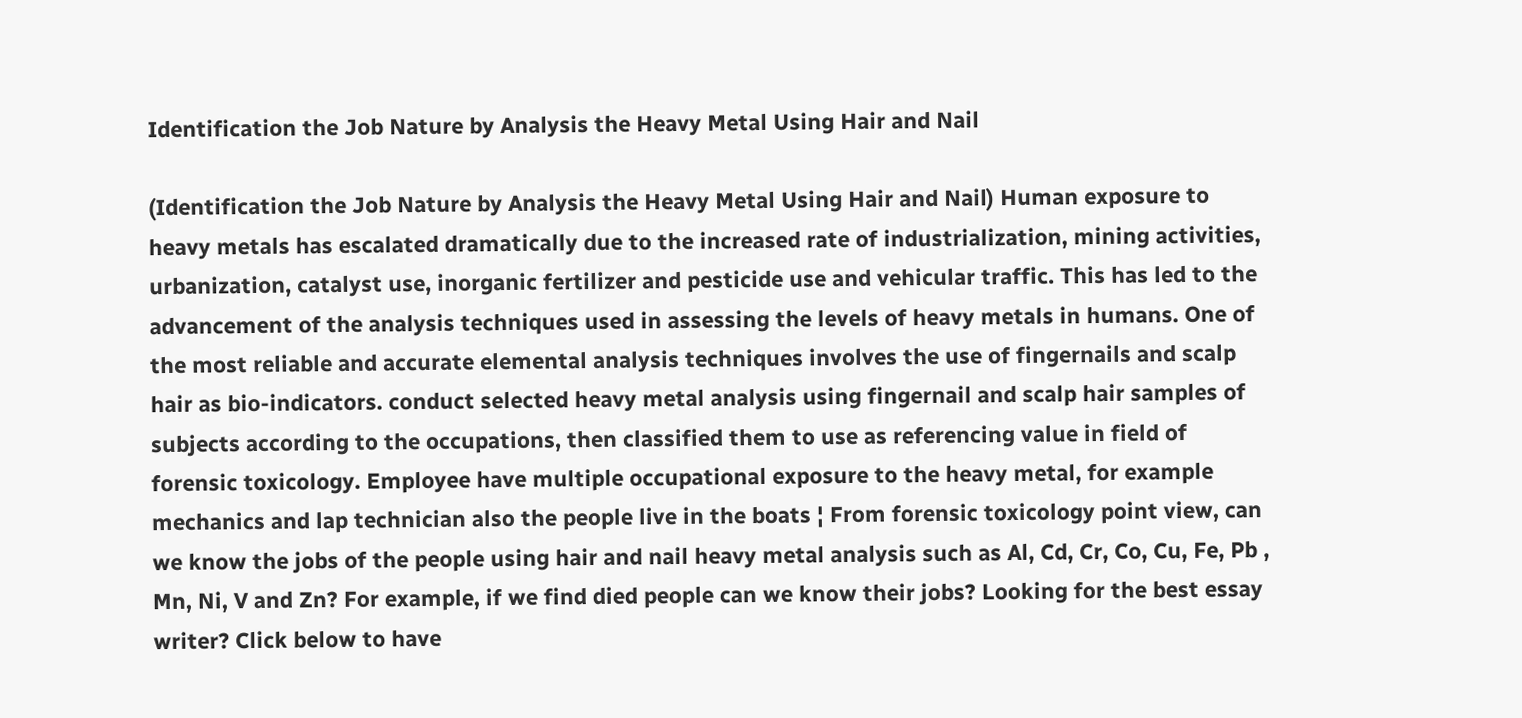Identification the Job Nature by Analysis the Heavy Metal Using Hair and Nail

(Identification the Job Nature by Analysis the Heavy Metal Using Hair and Nail) Human exposure to heavy metals has escalated dramatically due to the increased rate of industrialization, mining activities, urbanization, catalyst use, inorganic fertilizer and pesticide use and vehicular traffic. This has led to the advancement of the analysis techniques used in assessing the levels of heavy metals in humans. One of the most reliable and accurate elemental analysis techniques involves the use of fingernails and scalp hair as bio-indicators. conduct selected heavy metal analysis using fingernail and scalp hair samples of subjects according to the occupations, then classified them to use as referencing value in field of forensic toxicology. Employee have multiple occupational exposure to the heavy metal, for example mechanics and lap technician also the people live in the boats ¦ From forensic toxicology point view, can we know the jobs of the people using hair and nail heavy metal analysis such as Al, Cd, Cr, Co, Cu, Fe, Pb , Mn, Ni, V and Zn? For example, if we find died people can we know their jobs? Looking for the best essay writer? Click below to have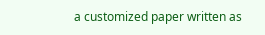a customized paper written as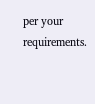per your requirements.